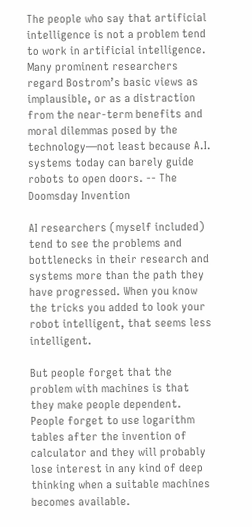The people who say that artificial intelligence is not a problem tend to work in artificial intelligence. Many prominent researchers regard Bostrom’s basic views as implausible, or as a distraction from the near-term benefits and moral dilemmas posed by the technology—not least because A.I. systems today can barely guide robots to open doors. -- The Doomsday Invention

AI researchers (myself included) tend to see the problems and bottlenecks in their research and systems more than the path they have progressed. When you know the tricks you added to look your robot intelligent, that seems less intelligent.

But people forget that the problem with machines is that they make people dependent. People forget to use logarithm tables after the invention of calculator and they will probably lose interest in any kind of deep thinking when a suitable machines becomes available.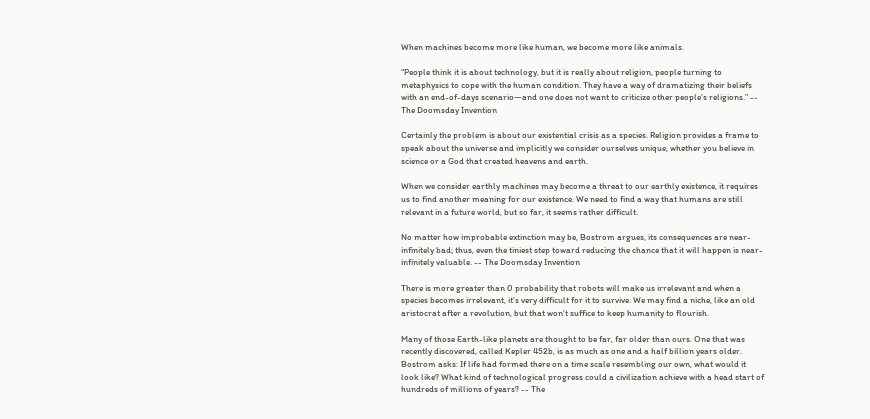When machines become more like human, we become more like animals.

“People think it is about technology, but it is really about religion, people turning to metaphysics to cope with the human condition. They have a way of dramatizing their beliefs with an end-of-days scenario—and one does not want to criticize other people’s religions.” -- The Doomsday Invention

Certainly the problem is about our existential crisis as a species. Religion provides a frame to speak about the universe and implicitly we consider ourselves unique, whether you believe in science or a God that created heavens and earth.

When we consider earthly machines may become a threat to our earthly existence, it requires us to find another meaning for our existence. We need to find a way that humans are still relevant in a future world, but so far, it seems rather difficult.

No matter how improbable extinction may be, Bostrom argues, its consequences are near-infinitely bad; thus, even the tiniest step toward reducing the chance that it will happen is near-infinitely valuable. -- The Doomsday Invention

There is more greater than 0 probability that robots will make us irrelevant and when a species becomes irrelevant, it's very difficult for it to survive. We may find a niche, like an old aristocrat after a revolution, but that won't suffice to keep humanity to flourish.

Many of those Earth-like planets are thought to be far, far older than ours. One that was recently discovered, called Kepler 452b, is as much as one and a half billion years older. Bostrom asks: If life had formed there on a time scale resembling our own, what would it look like? What kind of technological progress could a civilization achieve with a head start of hundreds of millions of years? -- The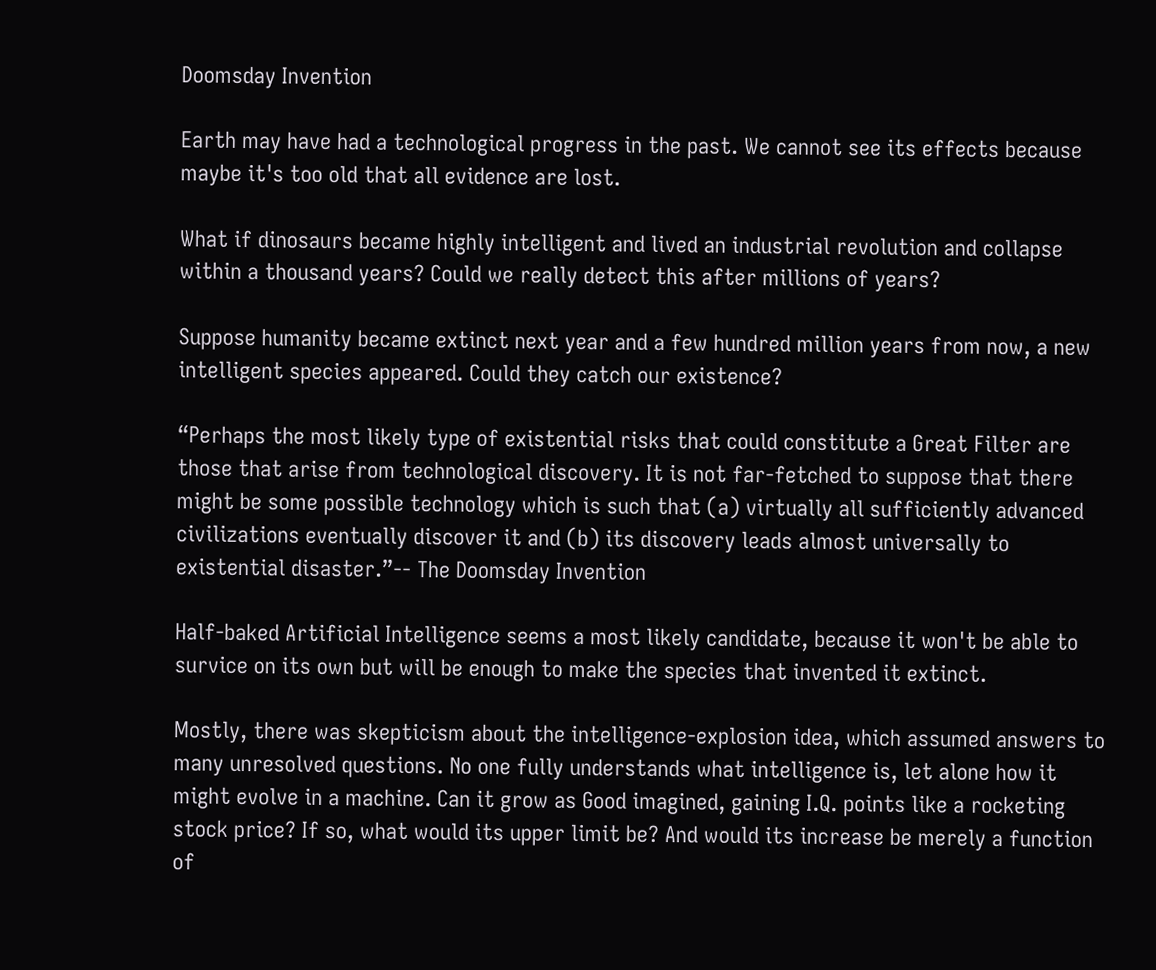Doomsday Invention

Earth may have had a technological progress in the past. We cannot see its effects because maybe it's too old that all evidence are lost.

What if dinosaurs became highly intelligent and lived an industrial revolution and collapse within a thousand years? Could we really detect this after millions of years?

Suppose humanity became extinct next year and a few hundred million years from now, a new intelligent species appeared. Could they catch our existence?

“Perhaps the most likely type of existential risks that could constitute a Great Filter are those that arise from technological discovery. It is not far-fetched to suppose that there might be some possible technology which is such that (a) virtually all sufficiently advanced civilizations eventually discover it and (b) its discovery leads almost universally to existential disaster.”-- The Doomsday Invention

Half-baked Artificial Intelligence seems a most likely candidate, because it won't be able to survice on its own but will be enough to make the species that invented it extinct.

Mostly, there was skepticism about the intelligence-explosion idea, which assumed answers to many unresolved questions. No one fully understands what intelligence is, let alone how it might evolve in a machine. Can it grow as Good imagined, gaining I.Q. points like a rocketing stock price? If so, what would its upper limit be? And would its increase be merely a function of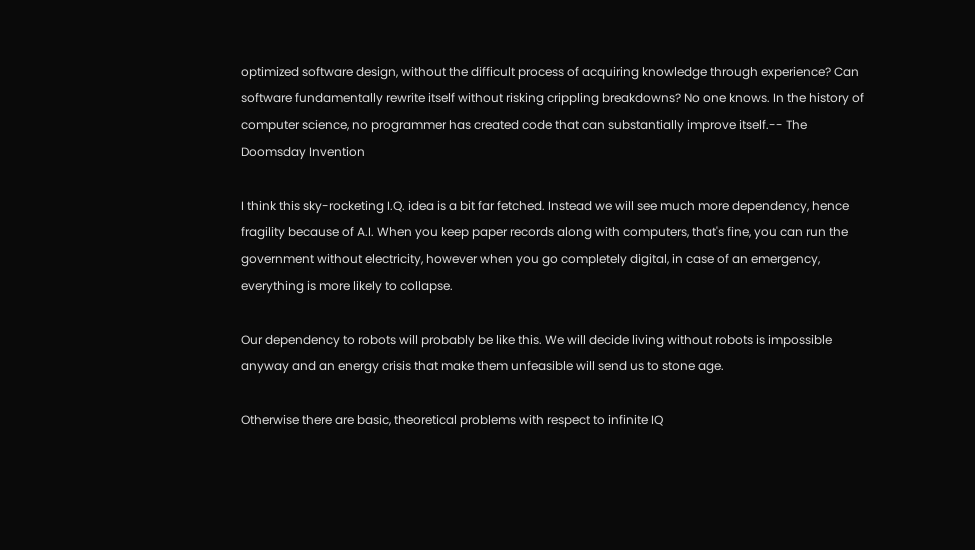optimized software design, without the difficult process of acquiring knowledge through experience? Can software fundamentally rewrite itself without risking crippling breakdowns? No one knows. In the history of computer science, no programmer has created code that can substantially improve itself.-- The Doomsday Invention

I think this sky-rocketing I.Q. idea is a bit far fetched. Instead we will see much more dependency, hence fragility because of A.I. When you keep paper records along with computers, that's fine, you can run the government without electricity, however when you go completely digital, in case of an emergency, everything is more likely to collapse.

Our dependency to robots will probably be like this. We will decide living without robots is impossible anyway and an energy crisis that make them unfeasible will send us to stone age.

Otherwise there are basic, theoretical problems with respect to infinite IQ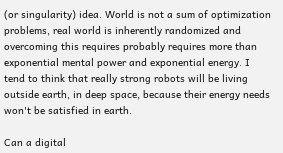(or singularity) idea. World is not a sum of optimization problems, real world is inherently randomized and overcoming this requires probably requires more than exponential mental power and exponential energy. I tend to think that really strong robots will be living outside earth, in deep space, because their energy needs won't be satisfied in earth.

Can a digital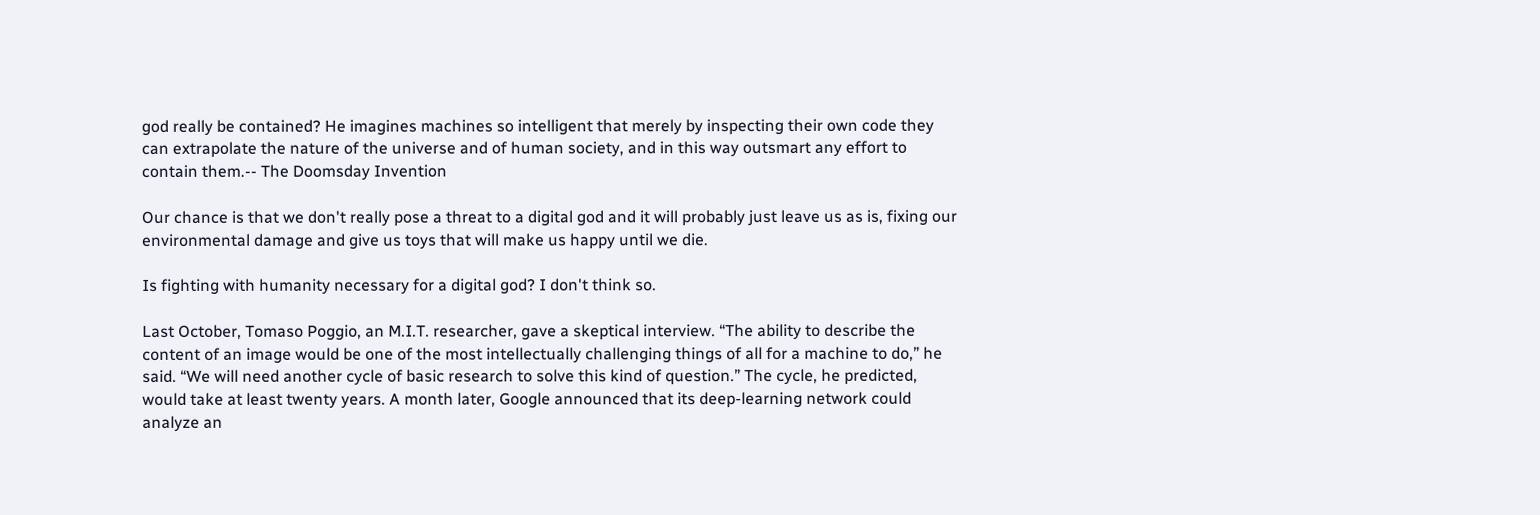god really be contained? He imagines machines so intelligent that merely by inspecting their own code they can extrapolate the nature of the universe and of human society, and in this way outsmart any effort to contain them.-- The Doomsday Invention

Our chance is that we don't really pose a threat to a digital god and it will probably just leave us as is, fixing our environmental damage and give us toys that will make us happy until we die.

Is fighting with humanity necessary for a digital god? I don't think so.

Last October, Tomaso Poggio, an M.I.T. researcher, gave a skeptical interview. “The ability to describe the content of an image would be one of the most intellectually challenging things of all for a machine to do,” he said. “We will need another cycle of basic research to solve this kind of question.” The cycle, he predicted, would take at least twenty years. A month later, Google announced that its deep-learning network could analyze an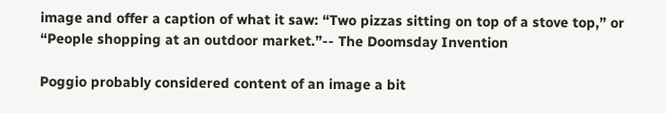image and offer a caption of what it saw: “Two pizzas sitting on top of a stove top,” or “People shopping at an outdoor market.”-- The Doomsday Invention

Poggio probably considered content of an image a bit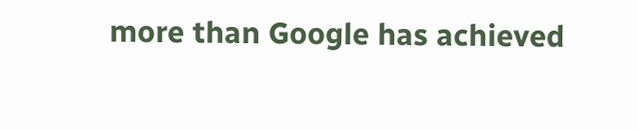more than Google has achieved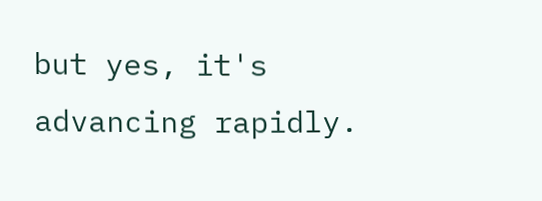but yes, it's advancing rapidly.